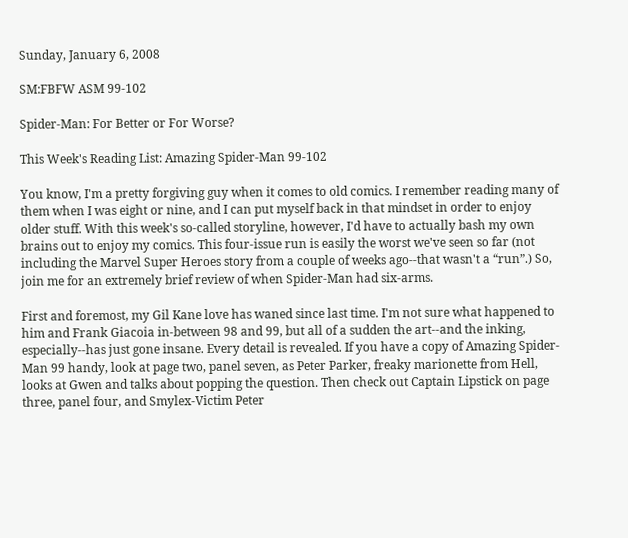Sunday, January 6, 2008

SM:FBFW ASM 99-102

Spider-Man: For Better or For Worse?

This Week's Reading List: Amazing Spider-Man 99-102

You know, I'm a pretty forgiving guy when it comes to old comics. I remember reading many of them when I was eight or nine, and I can put myself back in that mindset in order to enjoy older stuff. With this week's so-called storyline, however, I'd have to actually bash my own brains out to enjoy my comics. This four-issue run is easily the worst we've seen so far (not including the Marvel Super Heroes story from a couple of weeks ago--that wasn't a “run”.) So, join me for an extremely brief review of when Spider-Man had six-arms.

First and foremost, my Gil Kane love has waned since last time. I'm not sure what happened to him and Frank Giacoia in-between 98 and 99, but all of a sudden the art--and the inking, especially--has just gone insane. Every detail is revealed. If you have a copy of Amazing Spider-Man 99 handy, look at page two, panel seven, as Peter Parker, freaky marionette from Hell, looks at Gwen and talks about popping the question. Then check out Captain Lipstick on page three, panel four, and Smylex-Victim Peter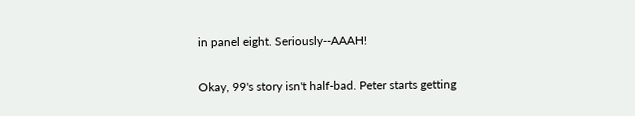in panel eight. Seriously--AAAH!

Okay, 99's story isn't half-bad. Peter starts getting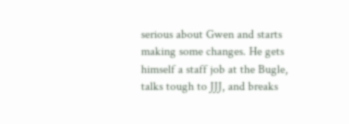serious about Gwen and starts making some changes. He gets himself a staff job at the Bugle, talks tough to JJJ, and breaks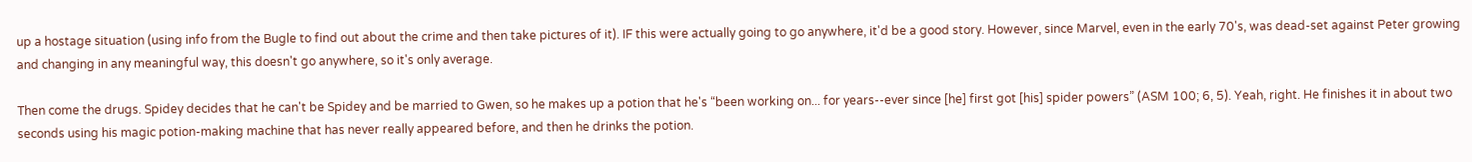up a hostage situation (using info from the Bugle to find out about the crime and then take pictures of it). IF this were actually going to go anywhere, it'd be a good story. However, since Marvel, even in the early 70's, was dead-set against Peter growing and changing in any meaningful way, this doesn't go anywhere, so it's only average.

Then come the drugs. Spidey decides that he can't be Spidey and be married to Gwen, so he makes up a potion that he's “been working on... for years--ever since [he] first got [his] spider powers” (ASM 100; 6, 5). Yeah, right. He finishes it in about two seconds using his magic potion-making machine that has never really appeared before, and then he drinks the potion.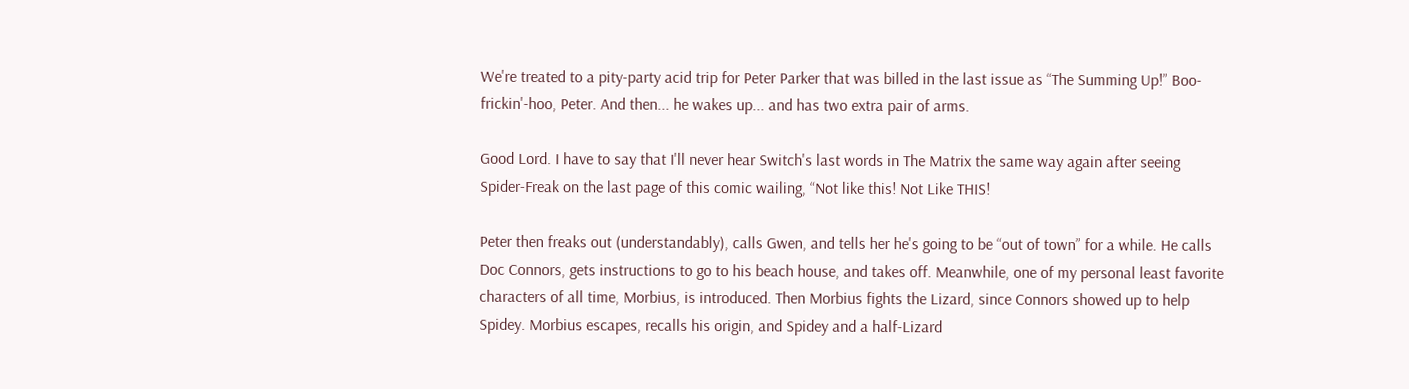We're treated to a pity-party acid trip for Peter Parker that was billed in the last issue as “The Summing Up!” Boo-frickin'-hoo, Peter. And then... he wakes up... and has two extra pair of arms.

Good Lord. I have to say that I'll never hear Switch's last words in The Matrix the same way again after seeing Spider-Freak on the last page of this comic wailing, “Not like this! Not Like THIS!

Peter then freaks out (understandably), calls Gwen, and tells her he's going to be “out of town” for a while. He calls Doc Connors, gets instructions to go to his beach house, and takes off. Meanwhile, one of my personal least favorite characters of all time, Morbius, is introduced. Then Morbius fights the Lizard, since Connors showed up to help Spidey. Morbius escapes, recalls his origin, and Spidey and a half-Lizard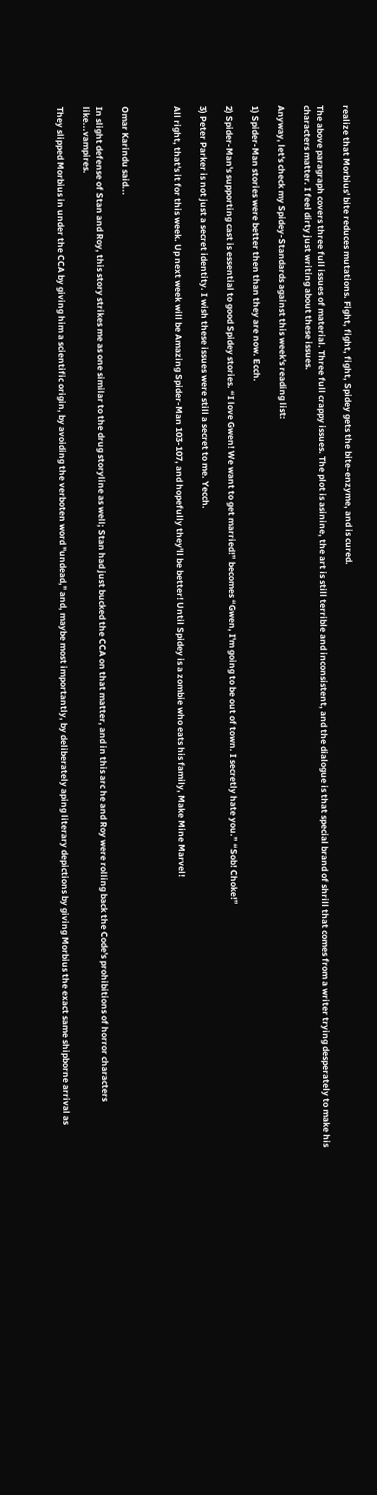realize that Morbius' bite reduces mutations. Fight, fight, fight, Spidey gets the bite-enzyme, and is cured.

The above paragraph covers three full issues of material. Three full crappy issues. The plot is asinine, the art is still terrible and inconsistent, and the dialogue is that special brand of shrill that comes from a writer trying desperately to make his characters matter. I feel dirty just writing about these issues.

Anyway, let's check my Spidey-Standards against this week's reading list:

1) Spider-Man stories were better then than they are now. Ecch.

2) Spider-Man's supporting cast is essential to good Spidey stories. “I love Gwen! We want to get married!” becomes “Gwen, I'm going to be out of town. I secretly hate you.” “Sob! Choke!”

3) Peter Parker is not just a secret identity. I wish these issues were still a secret to me. Yecch.

All right, that's it for this week. Up next week will be Amazing Spider-Man 103-107, and hopefully they'll be better! Until Spidey is a zombie who eats his family, Make Mine Marvel!



Omar Karindu said...

In slight defense of Stan and Roy, this story strikes me as one similar to the drug storyline as well; Stan had just bucked the CCA on that matter, and in this arc he and Roy were rolling back the Code's prohibitions of horror characters like...vampires.

They slipped Morbius in under the CCA by giving him a scientific origin, by avoiding the verboten word "undead," and, maybe most importantly, by deliberately aping literary depictions by giving Morbius the exact same shipborne arrival as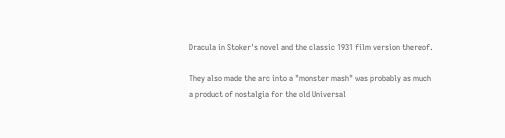Dracula in Stoker's novel and the classic 1931 film version thereof.

They also made the arc into a "monster mash" was probably as much a product of nostalgia for the old Universal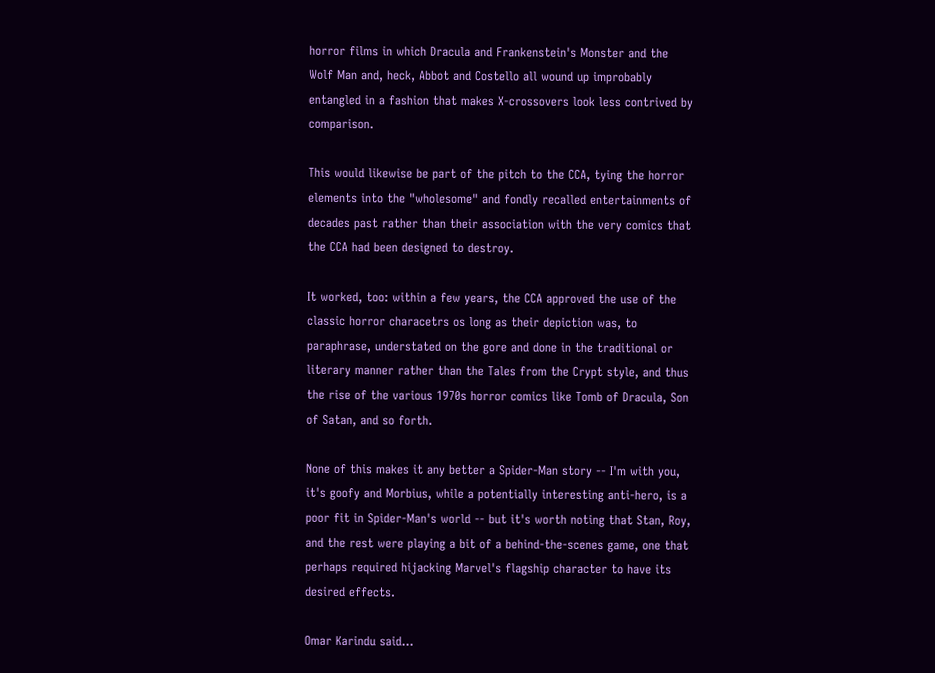horror films in which Dracula and Frankenstein's Monster and the Wolf Man and, heck, Abbot and Costello all wound up improbably entangled in a fashion that makes X-crossovers look less contrived by comparison.

This would likewise be part of the pitch to the CCA, tying the horror elements into the "wholesome" and fondly recalled entertainments of decades past rather than their association with the very comics that the CCA had been designed to destroy.

It worked, too: within a few years, the CCA approved the use of the classic horror characetrs os long as their depiction was, to paraphrase, understated on the gore and done in the traditional or literary manner rather than the Tales from the Crypt style, and thus the rise of the various 1970s horror comics like Tomb of Dracula, Son of Satan, and so forth.

None of this makes it any better a Spider-Man story -- I'm with you, it's goofy and Morbius, while a potentially interesting anti-hero, is a poor fit in Spider-Man's world -- but it's worth noting that Stan, Roy, and the rest were playing a bit of a behind-the-scenes game, one that perhaps required hijacking Marvel's flagship character to have its desired effects.

Omar Karindu said...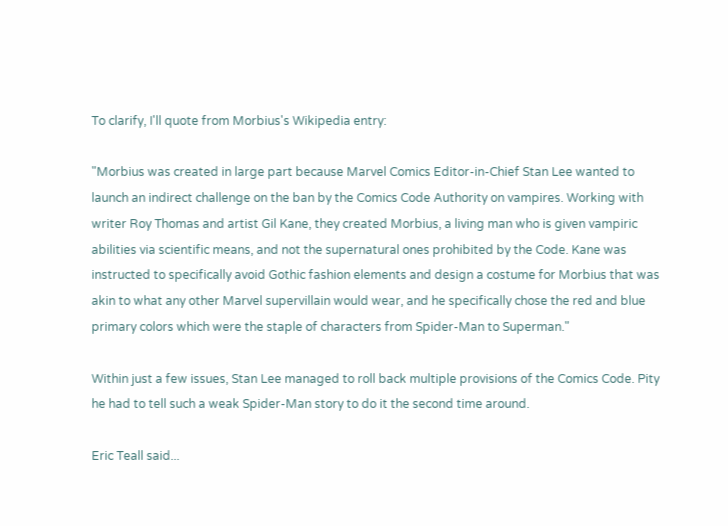To clarify, I'll quote from Morbius's Wikipedia entry:

"Morbius was created in large part because Marvel Comics Editor-in-Chief Stan Lee wanted to launch an indirect challenge on the ban by the Comics Code Authority on vampires. Working with writer Roy Thomas and artist Gil Kane, they created Morbius, a living man who is given vampiric abilities via scientific means, and not the supernatural ones prohibited by the Code. Kane was instructed to specifically avoid Gothic fashion elements and design a costume for Morbius that was akin to what any other Marvel supervillain would wear, and he specifically chose the red and blue primary colors which were the staple of characters from Spider-Man to Superman."

Within just a few issues, Stan Lee managed to roll back multiple provisions of the Comics Code. Pity he had to tell such a weak Spider-Man story to do it the second time around.

Eric Teall said...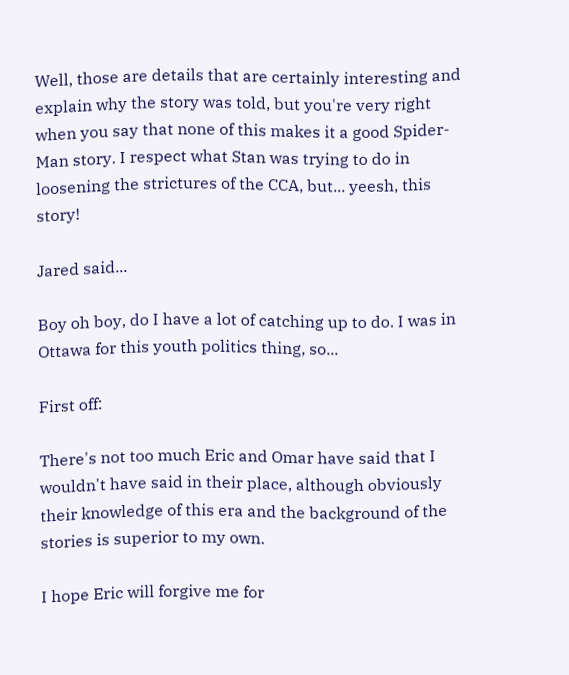Well, those are details that are certainly interesting and explain why the story was told, but you're very right when you say that none of this makes it a good Spider-Man story. I respect what Stan was trying to do in loosening the strictures of the CCA, but... yeesh, this story!

Jared said...

Boy oh boy, do I have a lot of catching up to do. I was in Ottawa for this youth politics thing, so...

First off:

There's not too much Eric and Omar have said that I wouldn't have said in their place, although obviously their knowledge of this era and the background of the stories is superior to my own.

I hope Eric will forgive me for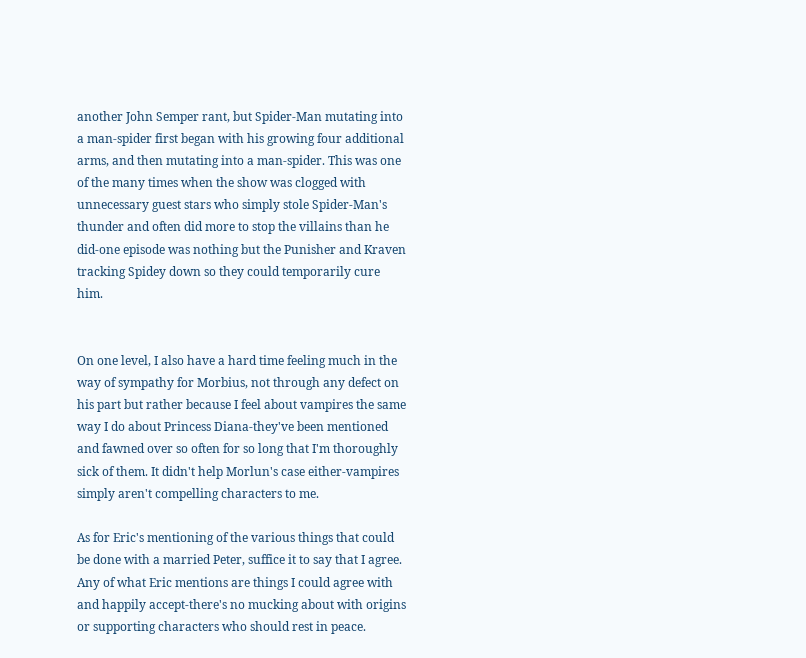another John Semper rant, but Spider-Man mutating into a man-spider first began with his growing four additional arms, and then mutating into a man-spider. This was one of the many times when the show was clogged with unnecessary guest stars who simply stole Spider-Man's thunder and often did more to stop the villains than he did-one episode was nothing but the Punisher and Kraven tracking Spidey down so they could temporarily cure him.


On one level, I also have a hard time feeling much in the way of sympathy for Morbius, not through any defect on his part but rather because I feel about vampires the same way I do about Princess Diana-they've been mentioned and fawned over so often for so long that I'm thoroughly sick of them. It didn't help Morlun's case either-vampires simply aren't compelling characters to me.

As for Eric's mentioning of the various things that could be done with a married Peter, suffice it to say that I agree. Any of what Eric mentions are things I could agree with and happily accept-there's no mucking about with origins or supporting characters who should rest in peace.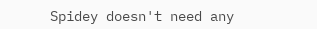Spidey doesn't need any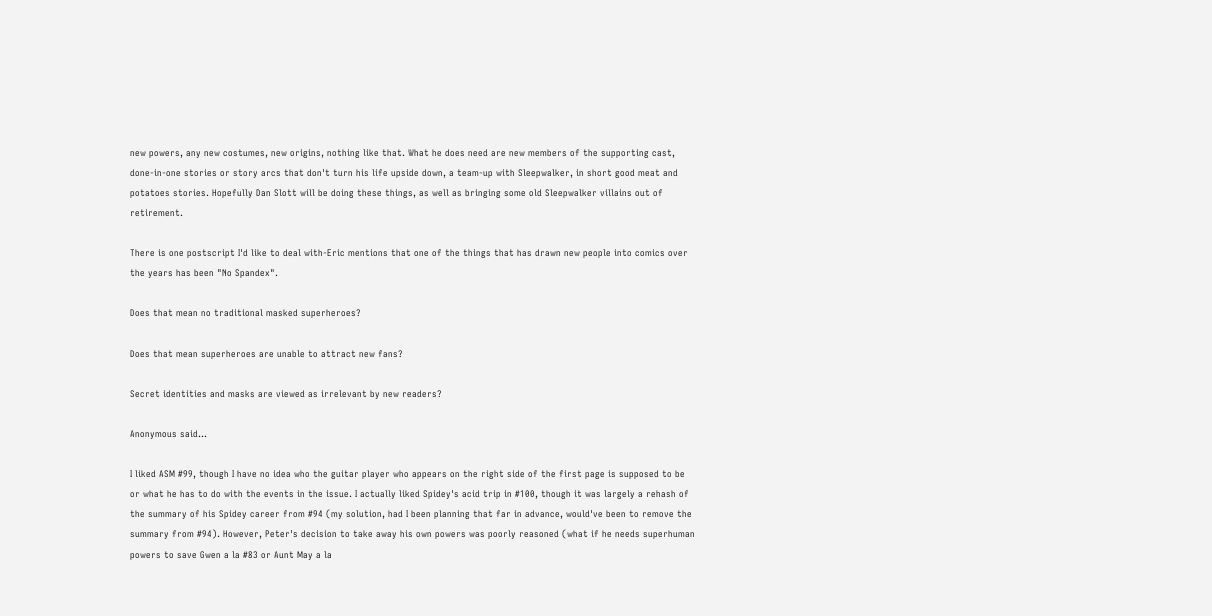new powers, any new costumes, new origins, nothing like that. What he does need are new members of the supporting cast, done-in-one stories or story arcs that don't turn his life upside down, a team-up with Sleepwalker, in short good meat and potatoes stories. Hopefully Dan Slott will be doing these things, as well as bringing some old Sleepwalker villains out of retirement.

There is one postscript I'd like to deal with-Eric mentions that one of the things that has drawn new people into comics over the years has been "No Spandex".

Does that mean no traditional masked superheroes?

Does that mean superheroes are unable to attract new fans?

Secret identities and masks are viewed as irrelevant by new readers?

Anonymous said...

I liked ASM #99, though I have no idea who the guitar player who appears on the right side of the first page is supposed to be or what he has to do with the events in the issue. I actually liked Spidey's acid trip in #100, though it was largely a rehash of the summary of his Spidey career from #94 (my solution, had I been planning that far in advance, would've been to remove the summary from #94). However, Peter's decision to take away his own powers was poorly reasoned (what if he needs superhuman powers to save Gwen a la #83 or Aunt May a la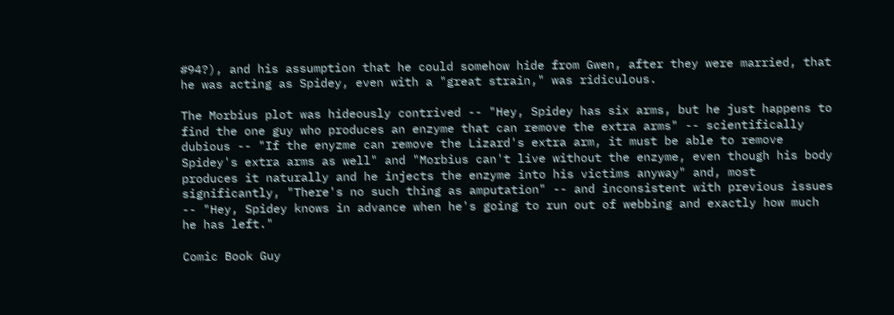#94?), and his assumption that he could somehow hide from Gwen, after they were married, that he was acting as Spidey, even with a "great strain," was ridiculous.

The Morbius plot was hideously contrived -- "Hey, Spidey has six arms, but he just happens to find the one guy who produces an enzyme that can remove the extra arms" -- scientifically dubious -- "If the enyzme can remove the Lizard's extra arm, it must be able to remove Spidey's extra arms as well" and "Morbius can't live without the enzyme, even though his body produces it naturally and he injects the enzyme into his victims anyway" and, most significantly, "There's no such thing as amputation" -- and inconsistent with previous issues -- "Hey, Spidey knows in advance when he's going to run out of webbing and exactly how much he has left."

Comic Book Guy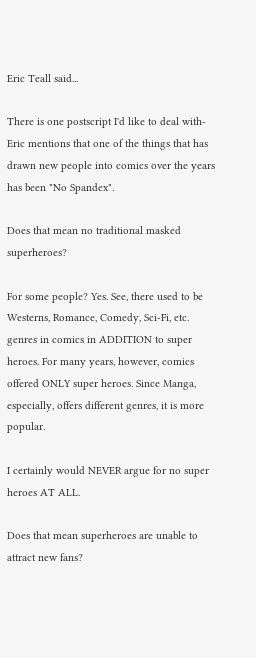Eric Teall said...

There is one postscript I'd like to deal with-Eric mentions that one of the things that has drawn new people into comics over the years has been "No Spandex".

Does that mean no traditional masked superheroes?

For some people? Yes. See, there used to be Westerns, Romance, Comedy, Sci-Fi, etc. genres in comics in ADDITION to super heroes. For many years, however, comics offered ONLY super heroes. Since Manga, especially, offers different genres, it is more popular.

I certainly would NEVER argue for no super heroes AT ALL.

Does that mean superheroes are unable to attract new fans?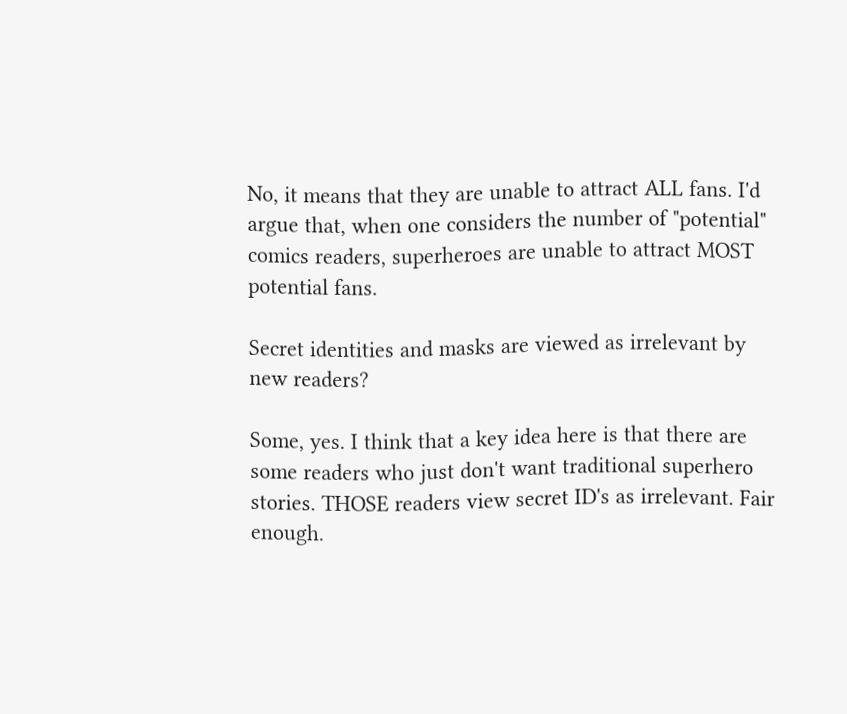No, it means that they are unable to attract ALL fans. I'd argue that, when one considers the number of "potential" comics readers, superheroes are unable to attract MOST potential fans.

Secret identities and masks are viewed as irrelevant by new readers?

Some, yes. I think that a key idea here is that there are some readers who just don't want traditional superhero stories. THOSE readers view secret ID's as irrelevant. Fair enough.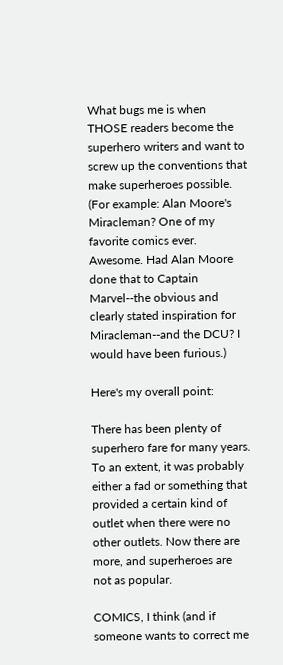What bugs me is when THOSE readers become the superhero writers and want to screw up the conventions that make superheroes possible. (For example: Alan Moore's Miracleman? One of my favorite comics ever. Awesome. Had Alan Moore done that to Captain Marvel--the obvious and clearly stated inspiration for Miracleman--and the DCU? I would have been furious.)

Here's my overall point:

There has been plenty of superhero fare for many years. To an extent, it was probably either a fad or something that provided a certain kind of outlet when there were no other outlets. Now there are more, and superheroes are not as popular.

COMICS, I think (and if someone wants to correct me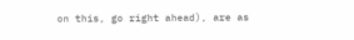on this, go right ahead), are as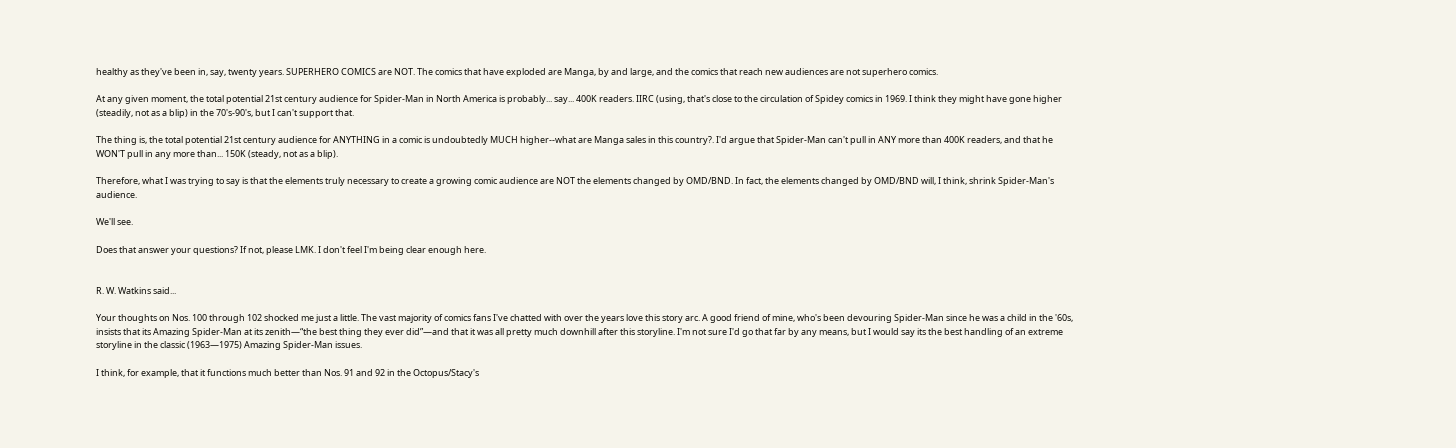healthy as they've been in, say, twenty years. SUPERHERO COMICS are NOT. The comics that have exploded are Manga, by and large, and the comics that reach new audiences are not superhero comics.

At any given moment, the total potential 21st century audience for Spider-Man in North America is probably... say... 400K readers. IIRC (using, that's close to the circulation of Spidey comics in 1969. I think they might have gone higher (steadily, not as a blip) in the 70's-90's, but I can't support that.

The thing is, the total potential 21st century audience for ANYTHING in a comic is undoubtedly MUCH higher--what are Manga sales in this country?. I'd argue that Spider-Man can't pull in ANY more than 400K readers, and that he WON'T pull in any more than... 150K (steady, not as a blip).

Therefore, what I was trying to say is that the elements truly necessary to create a growing comic audience are NOT the elements changed by OMD/BND. In fact, the elements changed by OMD/BND will, I think, shrink Spider-Man's audience.

We'll see.

Does that answer your questions? If not, please LMK. I don't feel I'm being clear enough here.


R. W. Watkins said...

Your thoughts on Nos. 100 through 102 shocked me just a little. The vast majority of comics fans I've chatted with over the years love this story arc. A good friend of mine, who's been devouring Spider-Man since he was a child in the '60s, insists that its Amazing Spider-Man at its zenith—“the best thing they ever did”—and that it was all pretty much downhill after this storyline. I'm not sure I'd go that far by any means, but I would say its the best handling of an extreme storyline in the classic (1963—1975) Amazing Spider-Man issues.

I think, for example, that it functions much better than Nos. 91 and 92 in the Octopus/Stacy's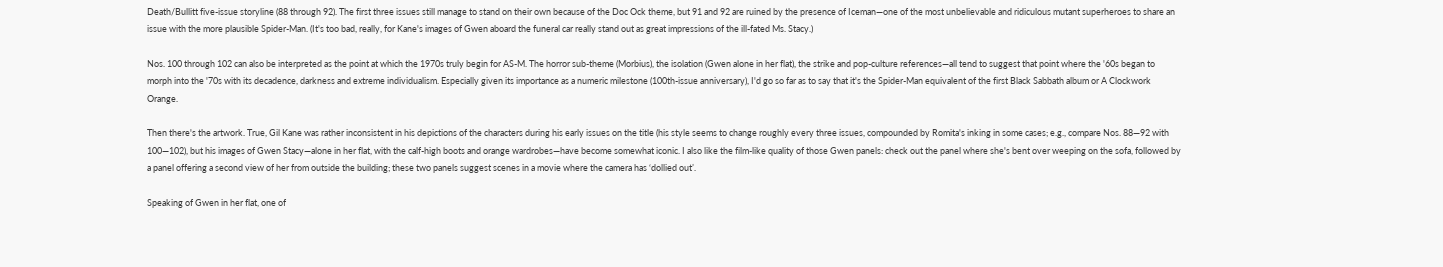Death/Bullitt five-issue storyline (88 through 92). The first three issues still manage to stand on their own because of the Doc Ock theme, but 91 and 92 are ruined by the presence of Iceman—one of the most unbelievable and ridiculous mutant superheroes to share an issue with the more plausible Spider-Man. (It's too bad, really, for Kane's images of Gwen aboard the funeral car really stand out as great impressions of the ill-fated Ms. Stacy.)

Nos. 100 through 102 can also be interpreted as the point at which the 1970s truly begin for AS-M. The horror sub-theme (Morbius), the isolation (Gwen alone in her flat), the strike and pop-culture references—all tend to suggest that point where the '60s began to morph into the '70s with its decadence, darkness and extreme individualism. Especially given its importance as a numeric milestone (100th-issue anniversary), I'd go so far as to say that it's the Spider-Man equivalent of the first Black Sabbath album or A Clockwork Orange.

Then there's the artwork. True, Gil Kane was rather inconsistent in his depictions of the characters during his early issues on the title (his style seems to change roughly every three issues, compounded by Romita's inking in some cases; e.g., compare Nos. 88—92 with 100—102), but his images of Gwen Stacy—alone in her flat, with the calf-high boots and orange wardrobes—have become somewhat iconic. I also like the film-like quality of those Gwen panels: check out the panel where she's bent over weeping on the sofa, followed by a panel offering a second view of her from outside the building; these two panels suggest scenes in a movie where the camera has ‘dollied out’.

Speaking of Gwen in her flat, one of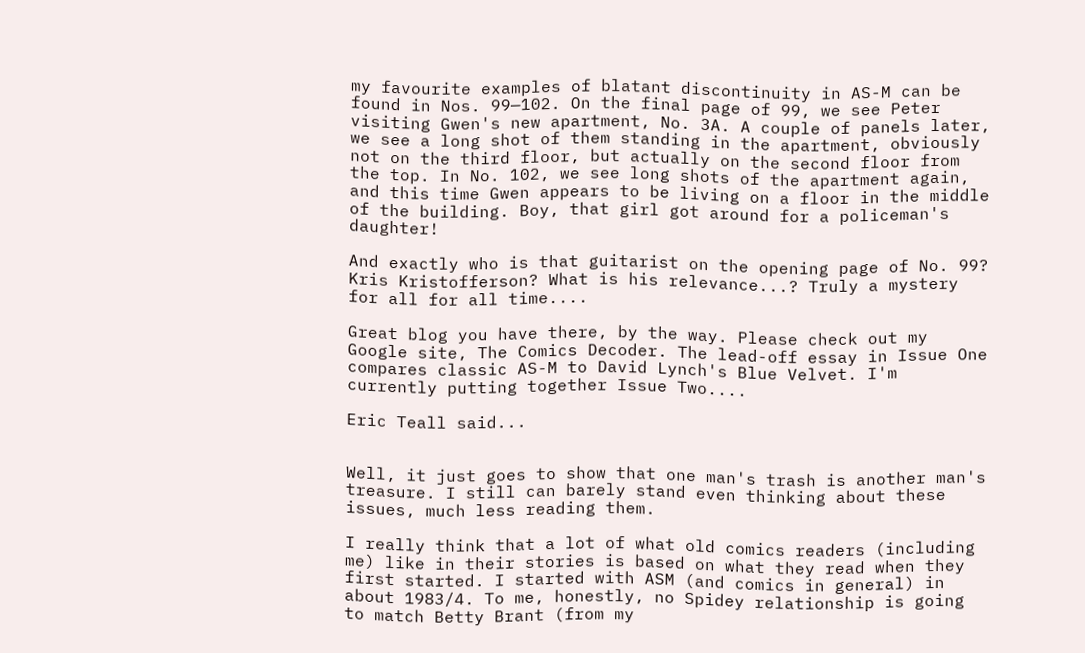my favourite examples of blatant discontinuity in AS-M can be found in Nos. 99—102. On the final page of 99, we see Peter visiting Gwen's new apartment, No. 3A. A couple of panels later, we see a long shot of them standing in the apartment, obviously not on the third floor, but actually on the second floor from the top. In No. 102, we see long shots of the apartment again, and this time Gwen appears to be living on a floor in the middle of the building. Boy, that girl got around for a policeman's daughter!

And exactly who is that guitarist on the opening page of No. 99? Kris Kristofferson? What is his relevance...? Truly a mystery for all for all time....

Great blog you have there, by the way. Please check out my Google site, The Comics Decoder. The lead-off essay in Issue One compares classic AS-M to David Lynch's Blue Velvet. I'm currently putting together Issue Two....

Eric Teall said...


Well, it just goes to show that one man's trash is another man's treasure. I still can barely stand even thinking about these issues, much less reading them.

I really think that a lot of what old comics readers (including me) like in their stories is based on what they read when they first started. I started with ASM (and comics in general) in about 1983/4. To me, honestly, no Spidey relationship is going to match Betty Brant (from my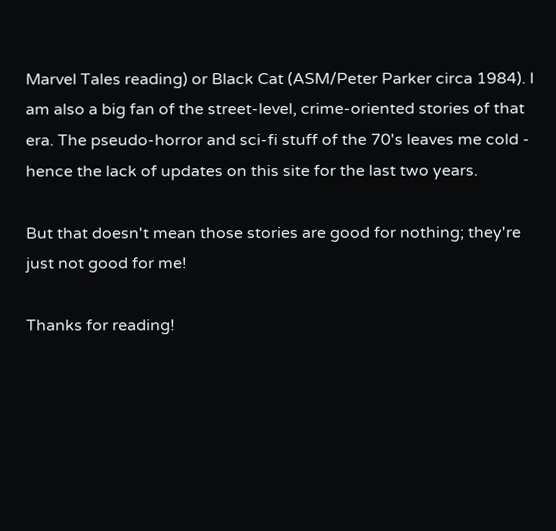Marvel Tales reading) or Black Cat (ASM/Peter Parker circa 1984). I am also a big fan of the street-level, crime-oriented stories of that era. The pseudo-horror and sci-fi stuff of the 70's leaves me cold - hence the lack of updates on this site for the last two years.

But that doesn't mean those stories are good for nothing; they're just not good for me!

Thanks for reading!